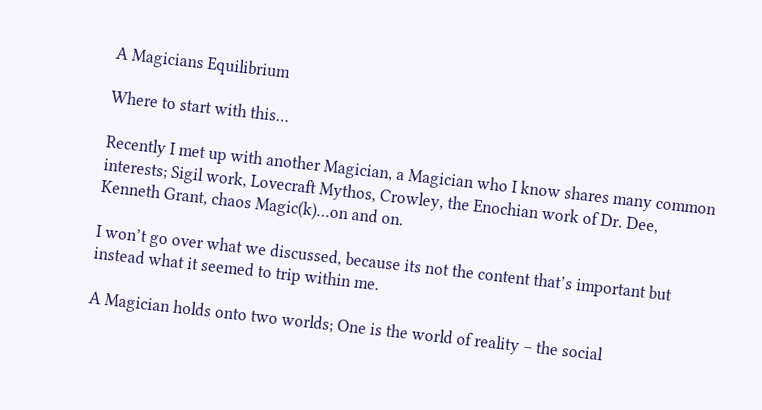A Magicians Equilibrium

Where to start with this…

Recently I met up with another Magician, a Magician who I know shares many common interests; Sigil work, Lovecraft Mythos, Crowley, the Enochian work of Dr. Dee, Kenneth Grant, chaos Magic(k)…on and on.

I won’t go over what we discussed, because its not the content that’s important but instead what it seemed to trip within me.

A Magician holds onto two worlds; One is the world of reality – the social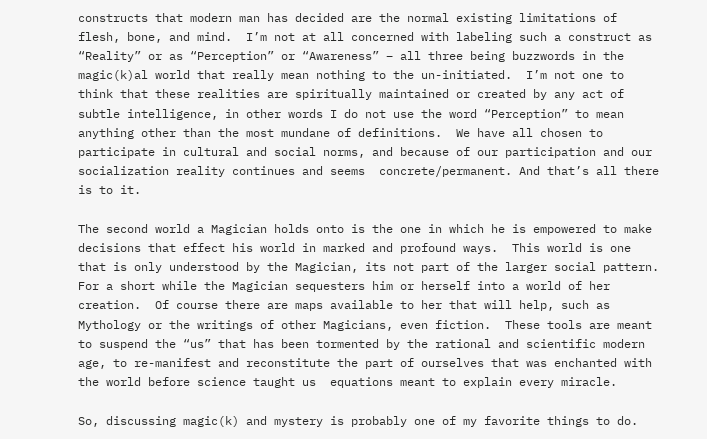constructs that modern man has decided are the normal existing limitations of flesh, bone, and mind.  I’m not at all concerned with labeling such a construct as  “Reality” or as “Perception” or “Awareness” – all three being buzzwords in the magic(k)al world that really mean nothing to the un-initiated.  I’m not one to think that these realities are spiritually maintained or created by any act of subtle intelligence, in other words I do not use the word “Perception” to mean anything other than the most mundane of definitions.  We have all chosen to participate in cultural and social norms, and because of our participation and our socialization reality continues and seems  concrete/permanent. And that’s all there is to it.

The second world a Magician holds onto is the one in which he is empowered to make decisions that effect his world in marked and profound ways.  This world is one that is only understood by the Magician, its not part of the larger social pattern.  For a short while the Magician sequesters him or herself into a world of her creation.  Of course there are maps available to her that will help, such as Mythology or the writings of other Magicians, even fiction.  These tools are meant to suspend the “us” that has been tormented by the rational and scientific modern age, to re-manifest and reconstitute the part of ourselves that was enchanted with the world before science taught us  equations meant to explain every miracle.

So, discussing magic(k) and mystery is probably one of my favorite things to do.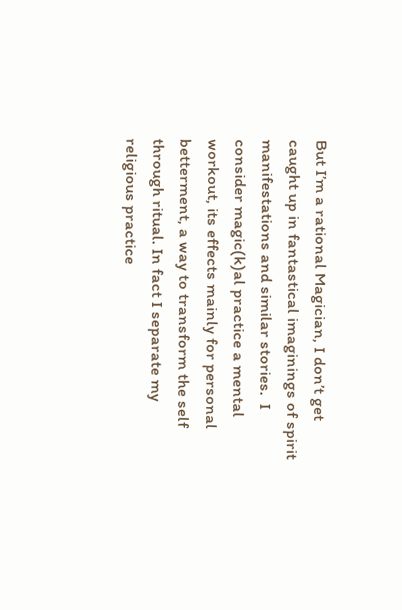But I’m a rational Magician, I don’t get caught up in fantastical imaginings of spirit manifestations and similar stories.  I consider magic(k)al practice a mental workout, its effects mainly for personal betterment, a way to transform the self through ritual. In fact I separate my religious practice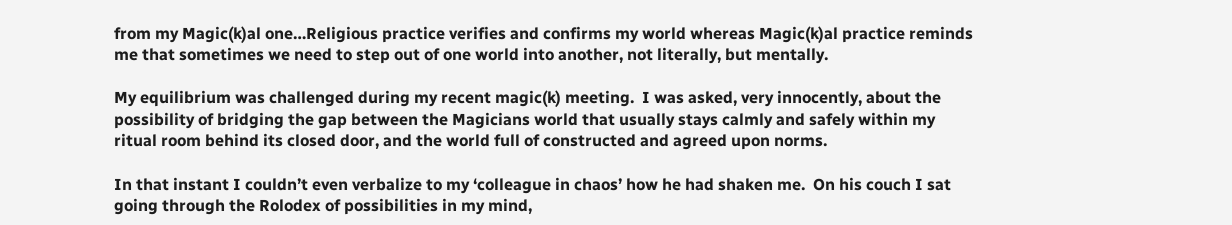from my Magic(k)al one…Religious practice verifies and confirms my world whereas Magic(k)al practice reminds me that sometimes we need to step out of one world into another, not literally, but mentally.

My equilibrium was challenged during my recent magic(k) meeting.  I was asked, very innocently, about the possibility of bridging the gap between the Magicians world that usually stays calmly and safely within my ritual room behind its closed door, and the world full of constructed and agreed upon norms.

In that instant I couldn’t even verbalize to my ‘colleague in chaos’ how he had shaken me.  On his couch I sat going through the Rolodex of possibilities in my mind,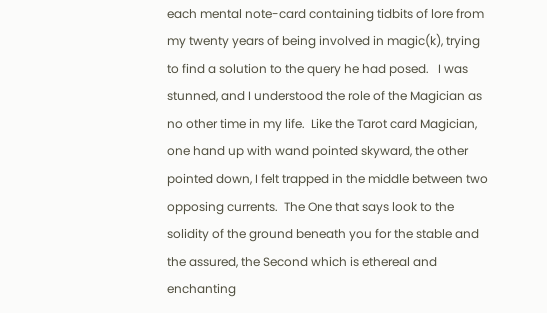each mental note-card containing tidbits of lore from my twenty years of being involved in magic(k), trying to find a solution to the query he had posed.   I was stunned, and I understood the role of the Magician as no other time in my life.  Like the Tarot card Magician, one hand up with wand pointed skyward, the other pointed down, I felt trapped in the middle between two opposing currents.  The One that says look to the solidity of the ground beneath you for the stable and the assured, the Second which is ethereal and enchanting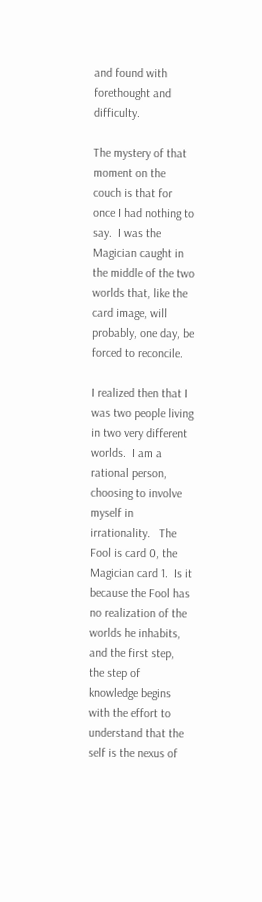and found with forethought and difficulty.

The mystery of that moment on the couch is that for once I had nothing to say.  I was the Magician caught in the middle of the two worlds that, like the card image, will probably, one day, be forced to reconcile.

I realized then that I was two people living in two very different worlds.  I am a rational person, choosing to involve myself in irrationality.   The Fool is card 0, the Magician card 1.  Is it because the Fool has no realization of the worlds he inhabits, and the first step, the step of knowledge begins with the effort to understand that the self is the nexus of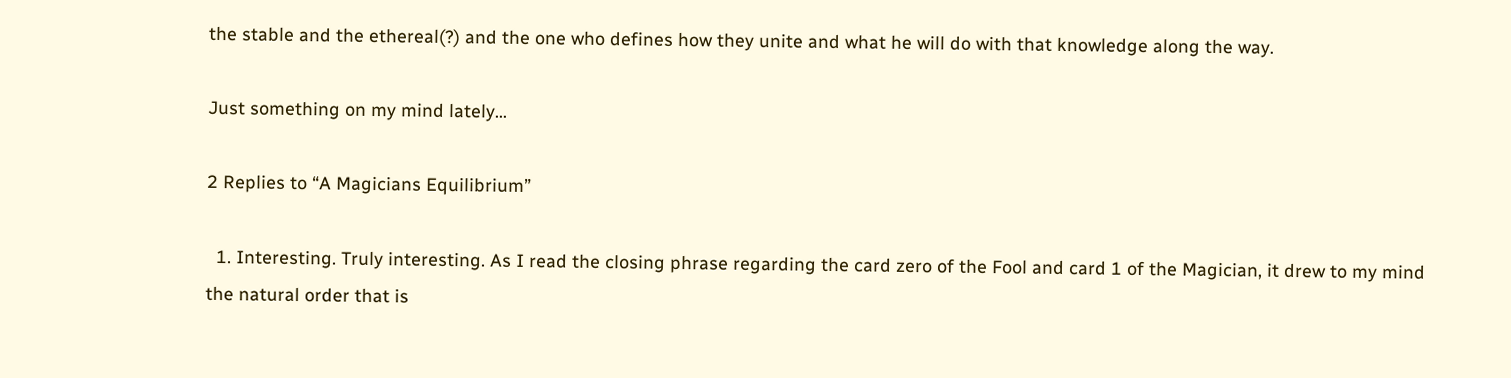the stable and the ethereal(?) and the one who defines how they unite and what he will do with that knowledge along the way.

Just something on my mind lately…

2 Replies to “A Magicians Equilibrium”

  1. Interesting. Truly interesting. As I read the closing phrase regarding the card zero of the Fool and card 1 of the Magician, it drew to my mind the natural order that is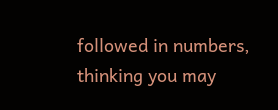followed in numbers, thinking you may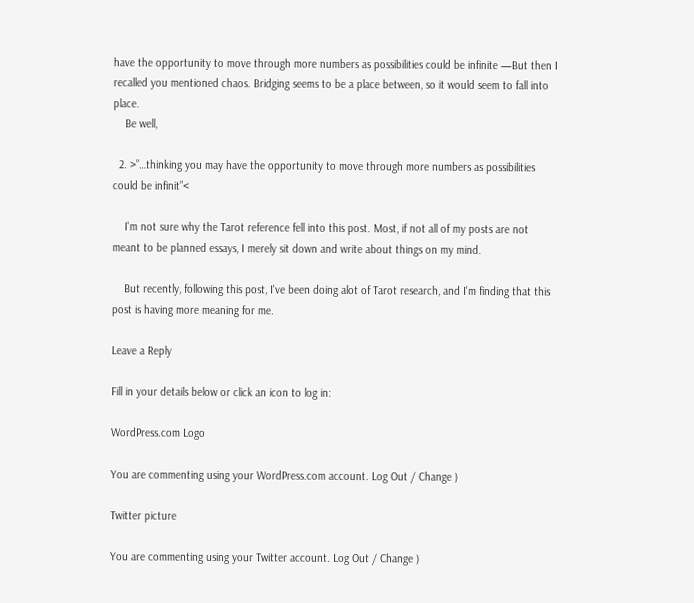have the opportunity to move through more numbers as possibilities could be infinite —But then I recalled you mentioned chaos. Bridging seems to be a place between, so it would seem to fall into place.
    Be well,

  2. >”…thinking you may have the opportunity to move through more numbers as possibilities could be infinit”<

    I'm not sure why the Tarot reference fell into this post. Most, if not all of my posts are not meant to be planned essays, I merely sit down and write about things on my mind.

    But recently, following this post, I've been doing alot of Tarot research, and I'm finding that this post is having more meaning for me.

Leave a Reply

Fill in your details below or click an icon to log in:

WordPress.com Logo

You are commenting using your WordPress.com account. Log Out / Change )

Twitter picture

You are commenting using your Twitter account. Log Out / Change )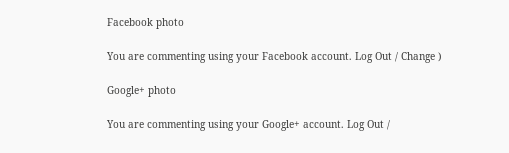Facebook photo

You are commenting using your Facebook account. Log Out / Change )

Google+ photo

You are commenting using your Google+ account. Log Out /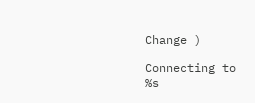Change )

Connecting to %s